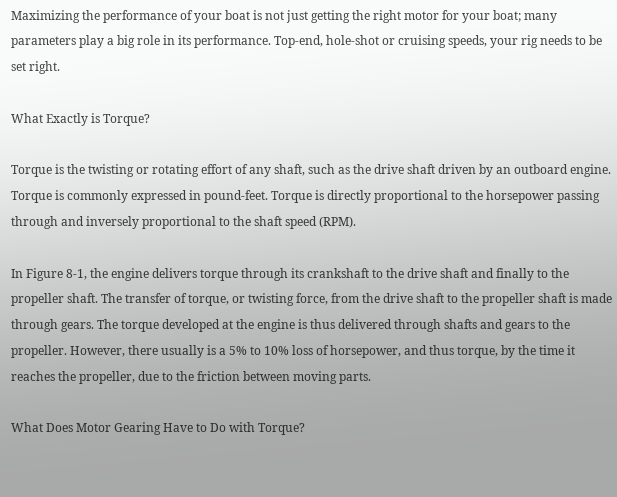Maximizing the performance of your boat is not just getting the right motor for your boat; many parameters play a big role in its performance. Top-end, hole-shot or cruising speeds, your rig needs to be set right.

What Exactly is Torque?

Torque is the twisting or rotating effort of any shaft, such as the drive shaft driven by an outboard engine. Torque is commonly expressed in pound-feet. Torque is directly proportional to the horsepower passing through and inversely proportional to the shaft speed (RPM).

In Figure 8-1, the engine delivers torque through its crankshaft to the drive shaft and finally to the propeller shaft. The transfer of torque, or twisting force, from the drive shaft to the propeller shaft is made through gears. The torque developed at the engine is thus delivered through shafts and gears to the propeller. However, there usually is a 5% to 10% loss of horsepower, and thus torque, by the time it reaches the propeller, due to the friction between moving parts.

What Does Motor Gearing Have to Do with Torque?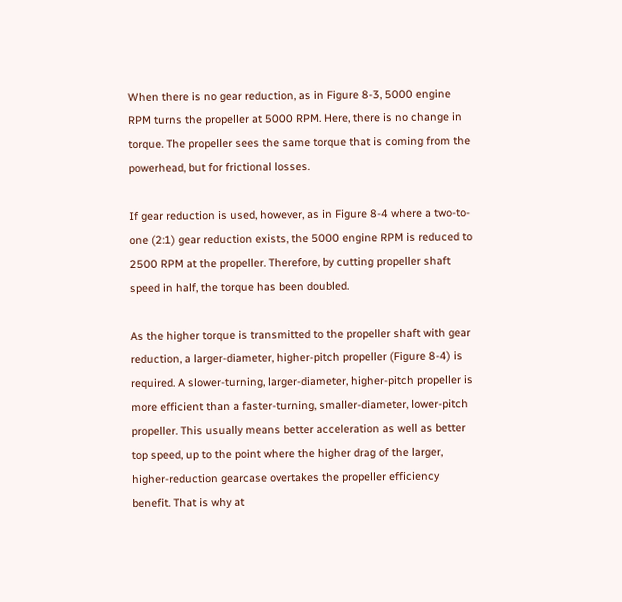When there is no gear reduction, as in Figure 8-3, 5000 engine RPM turns the propeller at 5000 RPM. Here, there is no change in torque. The propeller sees the same torque that is coming from the powerhead, but for frictional losses.

If gear reduction is used, however, as in Figure 8-4 where a two-to-one (2:1) gear reduction exists, the 5000 engine RPM is reduced to 2500 RPM at the propeller. Therefore, by cutting propeller shaft speed in half, the torque has been doubled.

As the higher torque is transmitted to the propeller shaft with gear reduction, a larger-diameter, higher-pitch propeller (Figure 8-4) is required. A slower-turning, larger-diameter, higher-pitch propeller is more efficient than a faster-turning, smaller-diameter, lower-pitch propeller. This usually means better acceleration as well as better top speed, up to the point where the higher drag of the larger, higher-reduction gearcase overtakes the propeller efficiency benefit. That is why at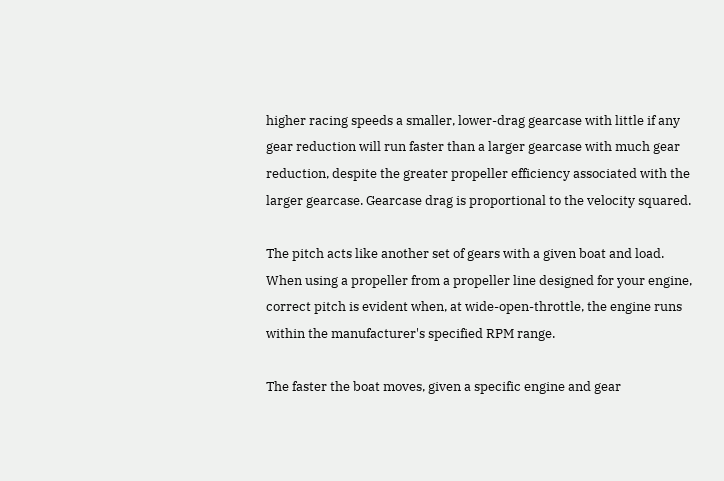higher racing speeds a smaller, lower-drag gearcase with little if any gear reduction will run faster than a larger gearcase with much gear reduction, despite the greater propeller efficiency associated with the larger gearcase. Gearcase drag is proportional to the velocity squared.

The pitch acts like another set of gears with a given boat and load. When using a propeller from a propeller line designed for your engine, correct pitch is evident when, at wide-open-throttle, the engine runs within the manufacturer's specified RPM range.

The faster the boat moves, given a specific engine and gear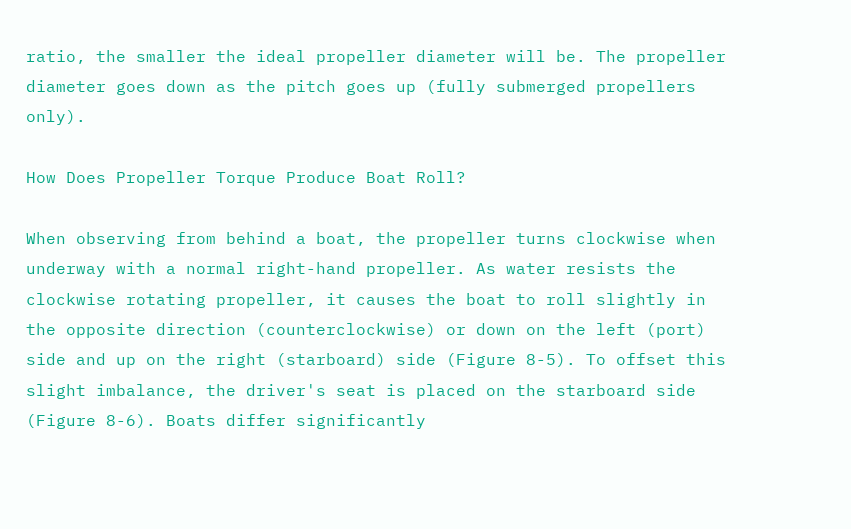ratio, the smaller the ideal propeller diameter will be. The propeller diameter goes down as the pitch goes up (fully submerged propellers only).

How Does Propeller Torque Produce Boat Roll?

When observing from behind a boat, the propeller turns clockwise when underway with a normal right-hand propeller. As water resists the clockwise rotating propeller, it causes the boat to roll slightly in the opposite direction (counterclockwise) or down on the left (port) side and up on the right (starboard) side (Figure 8-5). To offset this slight imbalance, the driver's seat is placed on the starboard side (Figure 8-6). Boats differ significantly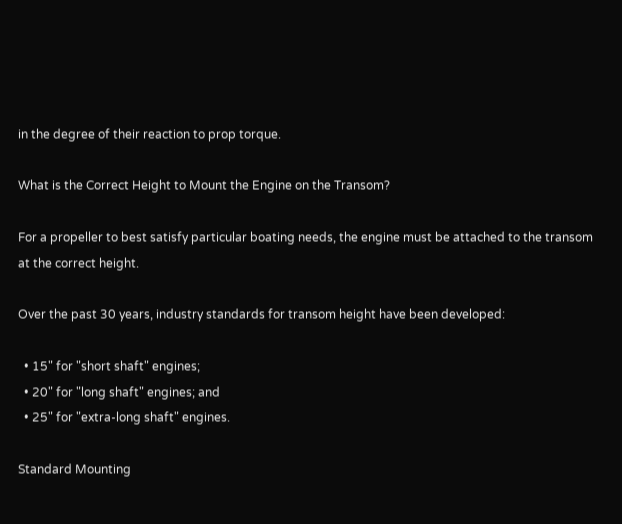in the degree of their reaction to prop torque.

What is the Correct Height to Mount the Engine on the Transom?

For a propeller to best satisfy particular boating needs, the engine must be attached to the transom at the correct height.

Over the past 30 years, industry standards for transom height have been developed:

  • 15" for "short shaft" engines;
  • 20" for "long shaft" engines; and
  • 25" for "extra-long shaft" engines.

Standard Mounting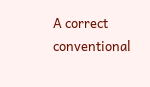A correct conventional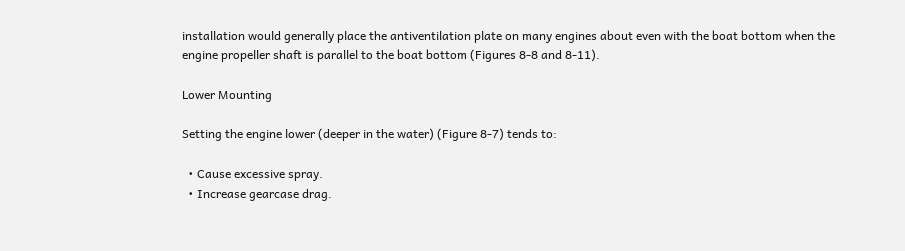installation would generally place the antiventilation plate on many engines about even with the boat bottom when the engine propeller shaft is parallel to the boat bottom (Figures 8-8 and 8-11).

Lower Mounting

Setting the engine lower (deeper in the water) (Figure 8-7) tends to:

  • Cause excessive spray.
  • Increase gearcase drag.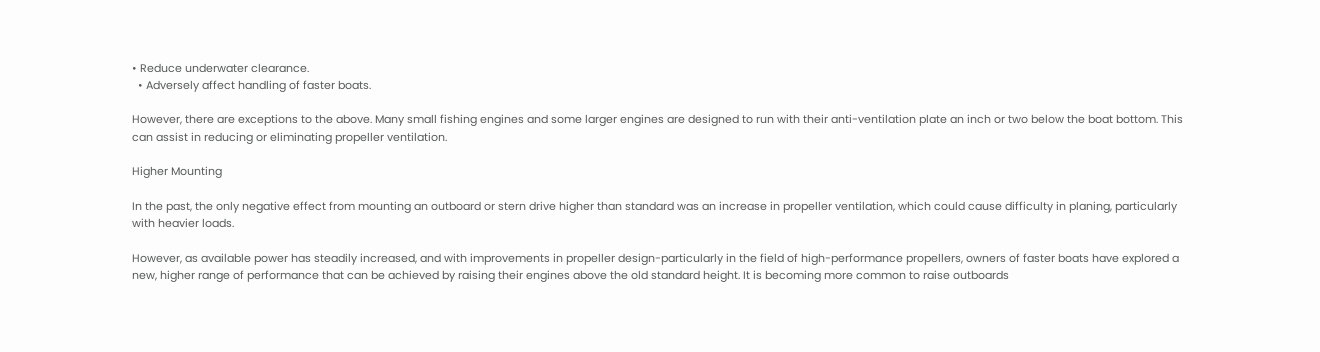• Reduce underwater clearance.
  • Adversely affect handling of faster boats.

However, there are exceptions to the above. Many small fishing engines and some larger engines are designed to run with their anti-ventilation plate an inch or two below the boat bottom. This can assist in reducing or eliminating propeller ventilation.

Higher Mounting

In the past, the only negative effect from mounting an outboard or stern drive higher than standard was an increase in propeller ventilation, which could cause difficulty in planing, particularly with heavier loads.

However, as available power has steadily increased, and with improvements in propeller design-particularly in the field of high-performance propellers, owners of faster boats have explored a new, higher range of performance that can be achieved by raising their engines above the old standard height. It is becoming more common to raise outboards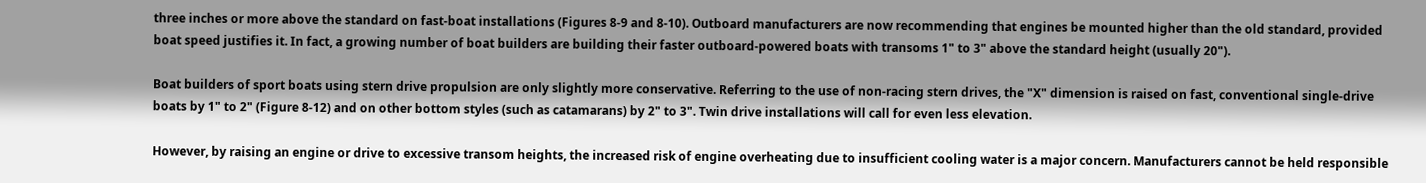three inches or more above the standard on fast-boat installations (Figures 8-9 and 8-10). Outboard manufacturers are now recommending that engines be mounted higher than the old standard, provided boat speed justifies it. In fact, a growing number of boat builders are building their faster outboard-powered boats with transoms 1" to 3" above the standard height (usually 20").

Boat builders of sport boats using stern drive propulsion are only slightly more conservative. Referring to the use of non-racing stern drives, the "X" dimension is raised on fast, conventional single-drive boats by 1" to 2" (Figure 8-12) and on other bottom styles (such as catamarans) by 2" to 3". Twin drive installations will call for even less elevation.

However, by raising an engine or drive to excessive transom heights, the increased risk of engine overheating due to insufficient cooling water is a major concern. Manufacturers cannot be held responsible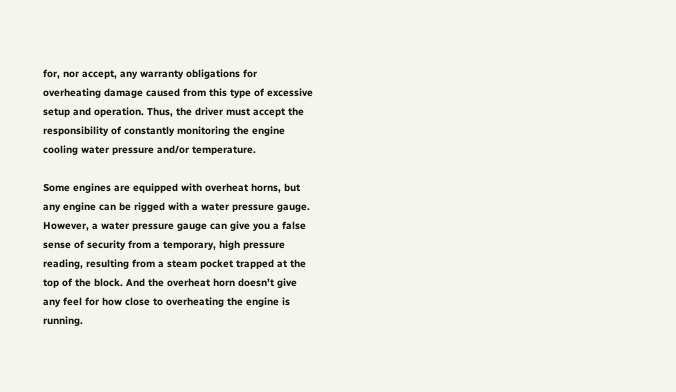for, nor accept, any warranty obligations for overheating damage caused from this type of excessive setup and operation. Thus, the driver must accept the responsibility of constantly monitoring the engine cooling water pressure and/or temperature.

Some engines are equipped with overheat horns, but any engine can be rigged with a water pressure gauge. However, a water pressure gauge can give you a false sense of security from a temporary, high pressure reading, resulting from a steam pocket trapped at the top of the block. And the overheat horn doesn’t give any feel for how close to overheating the engine is running.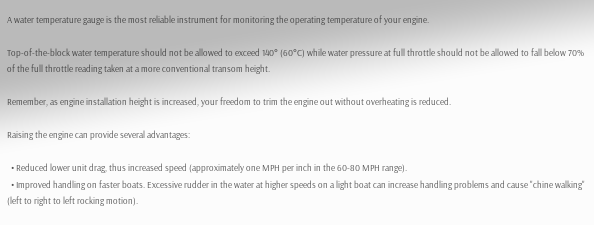A water temperature gauge is the most reliable instrument for monitoring the operating temperature of your engine.

Top-of-the-block water temperature should not be allowed to exceed 140° (60°C) while water pressure at full throttle should not be allowed to fall below 70% of the full throttle reading taken at a more conventional transom height.

Remember, as engine installation height is increased, your freedom to trim the engine out without overheating is reduced.

Raising the engine can provide several advantages:

  • Reduced lower unit drag, thus increased speed (approximately one MPH per inch in the 60-80 MPH range).
  • Improved handling on faster boats. Excessive rudder in the water at higher speeds on a light boat can increase handling problems and cause "chine walking" (left to right to left rocking motion).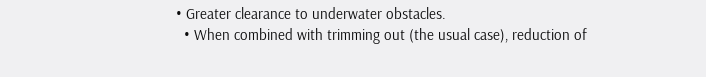• Greater clearance to underwater obstacles.
  • When combined with trimming out (the usual case), reduction of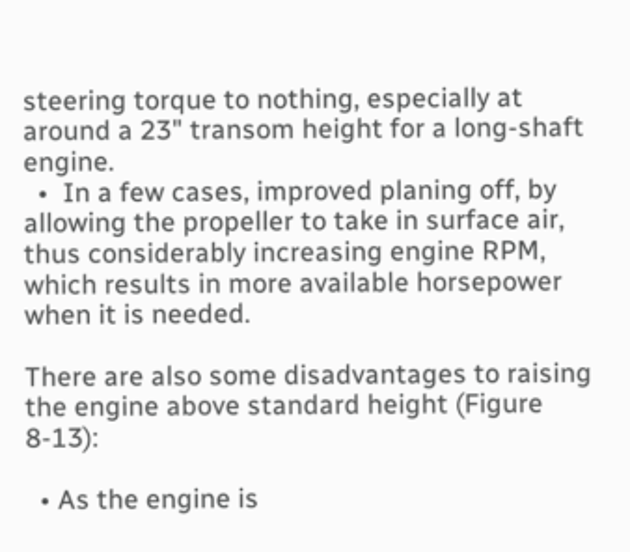steering torque to nothing, especially at around a 23" transom height for a long-shaft engine.
  •  In a few cases, improved planing off, by allowing the propeller to take in surface air, thus considerably increasing engine RPM, which results in more available horsepower when it is needed.

There are also some disadvantages to raising the engine above standard height (Figure 8-13):

  • As the engine is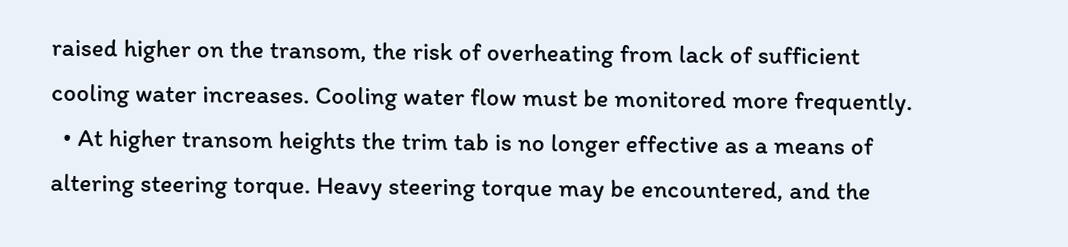raised higher on the transom, the risk of overheating from lack of sufficient cooling water increases. Cooling water flow must be monitored more frequently.
  • At higher transom heights the trim tab is no longer effective as a means of altering steering torque. Heavy steering torque may be encountered, and the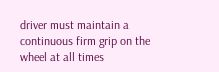driver must maintain a continuous firm grip on the wheel at all times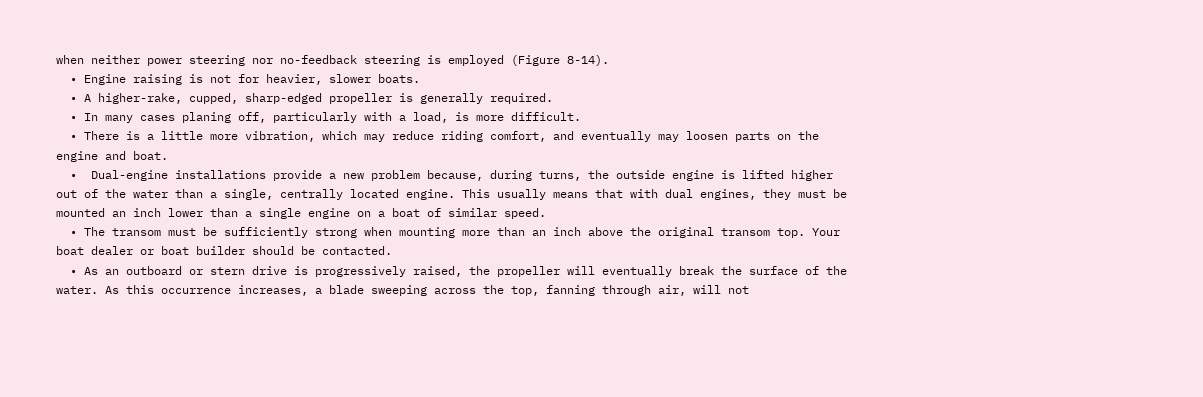when neither power steering nor no-feedback steering is employed (Figure 8-14).
  • Engine raising is not for heavier, slower boats.
  • A higher-rake, cupped, sharp-edged propeller is generally required.
  • In many cases planing off, particularly with a load, is more difficult.
  • There is a little more vibration, which may reduce riding comfort, and eventually may loosen parts on the engine and boat.
  •  Dual-engine installations provide a new problem because, during turns, the outside engine is lifted higher out of the water than a single, centrally located engine. This usually means that with dual engines, they must be mounted an inch lower than a single engine on a boat of similar speed.
  • The transom must be sufficiently strong when mounting more than an inch above the original transom top. Your boat dealer or boat builder should be contacted.
  • As an outboard or stern drive is progressively raised, the propeller will eventually break the surface of the water. As this occurrence increases, a blade sweeping across the top, fanning through air, will not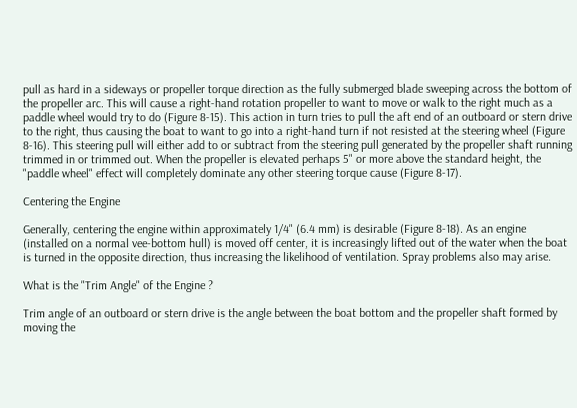pull as hard in a sideways or propeller torque direction as the fully submerged blade sweeping across the bottom of the propeller arc. This will cause a right-hand rotation propeller to want to move or walk to the right much as a paddle wheel would try to do (Figure 8-15). This action in turn tries to pull the aft end of an outboard or stern drive to the right, thus causing the boat to want to go into a right-hand turn if not resisted at the steering wheel (Figure 8-16). This steering pull will either add to or subtract from the steering pull generated by the propeller shaft running trimmed in or trimmed out. When the propeller is elevated perhaps 5" or more above the standard height, the "paddle wheel" effect will completely dominate any other steering torque cause (Figure 8-17).

Centering the Engine

Generally, centering the engine within approximately 1/4" (6.4 mm) is desirable (Figure 8-18). As an engine (installed on a normal vee-bottom hull) is moved off center, it is increasingly lifted out of the water when the boat is turned in the opposite direction, thus increasing the likelihood of ventilation. Spray problems also may arise.

What is the "Trim Angle" of the Engine ?

Trim angle of an outboard or stern drive is the angle between the boat bottom and the propeller shaft formed by moving the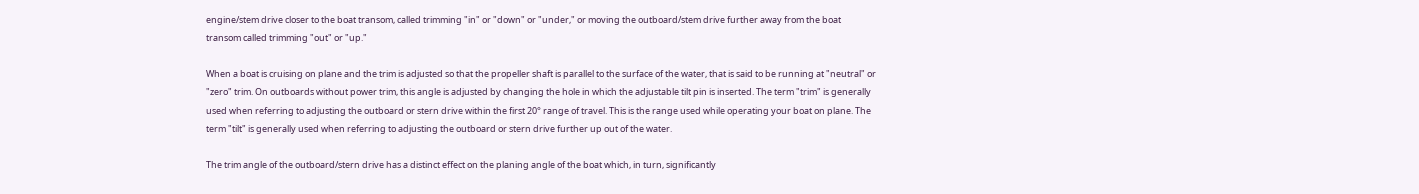engine/stem drive closer to the boat transom, called trimming "in" or "down" or "under," or moving the outboard/stem drive further away from the boat transom called trimming "out" or "up."

When a boat is cruising on plane and the trim is adjusted so that the propeller shaft is parallel to the surface of the water, that is said to be running at "neutral" or "zero" trim. On outboards without power trim, this angle is adjusted by changing the hole in which the adjustable tilt pin is inserted. The term "trim" is generally used when referring to adjusting the outboard or stern drive within the first 20° range of travel. This is the range used while operating your boat on plane. The term "tilt" is generally used when referring to adjusting the outboard or stern drive further up out of the water.

The trim angle of the outboard/stern drive has a distinct effect on the planing angle of the boat which, in turn, significantly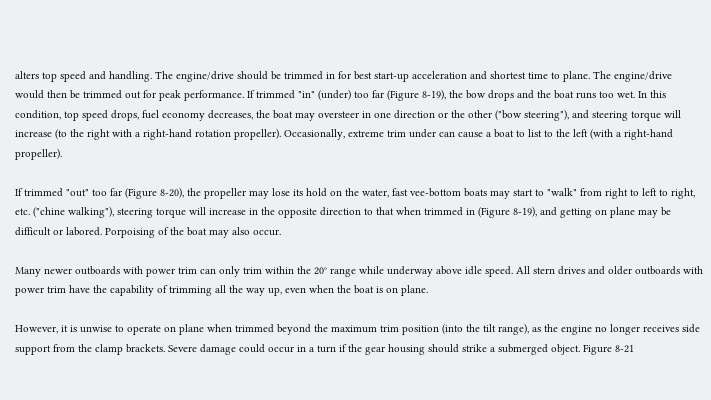alters top speed and handling. The engine/drive should be trimmed in for best start-up acceleration and shortest time to plane. The engine/drive would then be trimmed out for peak performance. If trimmed "in" (under) too far (Figure 8-19), the bow drops and the boat runs too wet. In this condition, top speed drops, fuel economy decreases, the boat may oversteer in one direction or the other ("bow steering"), and steering torque will increase (to the right with a right-hand rotation propeller). Occasionally, extreme trim under can cause a boat to list to the left (with a right-hand propeller).

If trimmed "out" too far (Figure 8-20), the propeller may lose its hold on the water, fast vee-bottom boats may start to "walk" from right to left to right, etc. ("chine walking"), steering torque will increase in the opposite direction to that when trimmed in (Figure 8-19), and getting on plane may be difficult or labored. Porpoising of the boat may also occur.

Many newer outboards with power trim can only trim within the 20° range while underway above idle speed. All stern drives and older outboards with power trim have the capability of trimming all the way up, even when the boat is on plane.

However, it is unwise to operate on plane when trimmed beyond the maximum trim position (into the tilt range), as the engine no longer receives side support from the clamp brackets. Severe damage could occur in a turn if the gear housing should strike a submerged object. Figure 8-21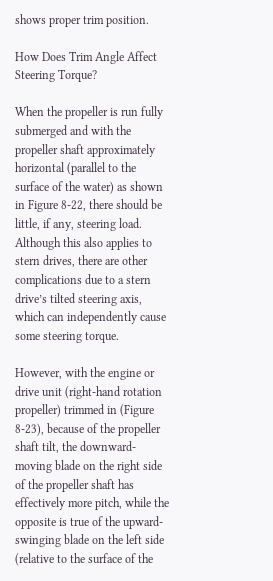shows proper trim position.

How Does Trim Angle Affect Steering Torque?

When the propeller is run fully submerged and with the propeller shaft approximately horizontal (parallel to the surface of the water) as shown in Figure 8-22, there should be little, if any, steering load. Although this also applies to stern drives, there are other complications due to a stern drive’s tilted steering axis, which can independently cause some steering torque.

However, with the engine or drive unit (right-hand rotation propeller) trimmed in (Figure 8-23), because of the propeller shaft tilt, the downward-moving blade on the right side of the propeller shaft has effectively more pitch, while the opposite is true of the upward-swinging blade on the left side (relative to the surface of the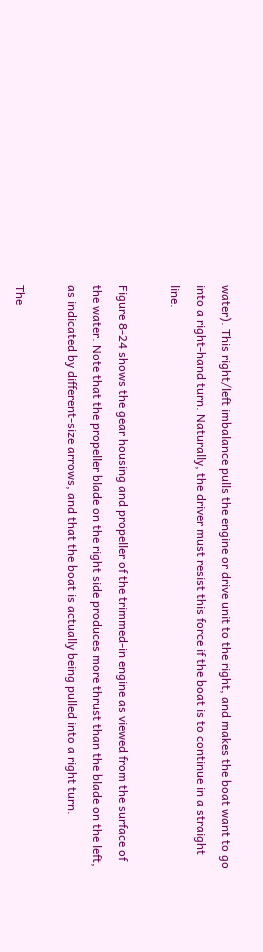water). This right/left imbalance pulls the engine or drive unit to the right, and makes the boat want to go into a right-hand turn. Naturally, the driver must resist this force if the boat is to continue in a straight line.

Figure 8-24 shows the gear housing and propeller of the trimmed-in engine as viewed from the surface of the water. Note that the propeller blade on the right side produces more thrust than the blade on the left, as indicated by different-size arrows, and that the boat is actually being pulled into a right turn.

The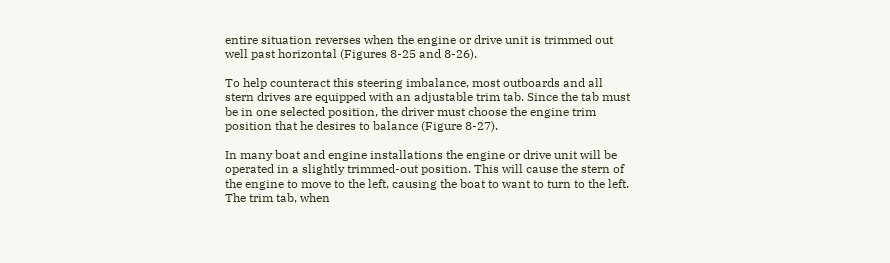entire situation reverses when the engine or drive unit is trimmed out well past horizontal (Figures 8-25 and 8-26).

To help counteract this steering imbalance, most outboards and all stern drives are equipped with an adjustable trim tab. Since the tab must be in one selected position, the driver must choose the engine trim position that he desires to balance (Figure 8-27).

In many boat and engine installations the engine or drive unit will be operated in a slightly trimmed-out position. This will cause the stern of the engine to move to the left, causing the boat to want to turn to the left. The trim tab, when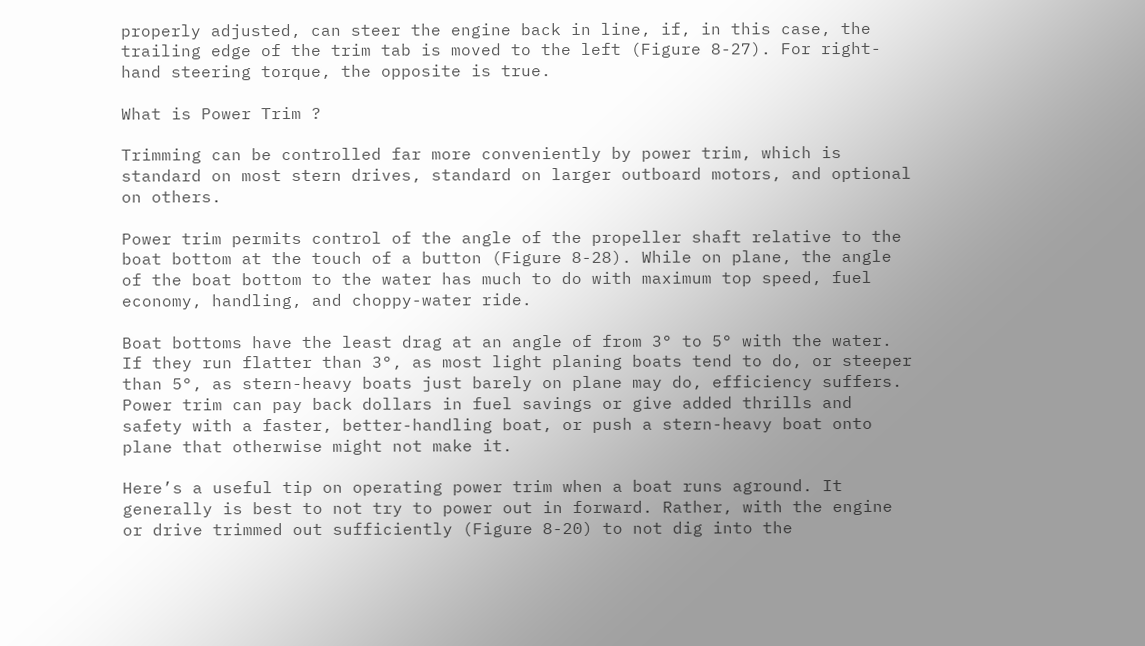properly adjusted, can steer the engine back in line, if, in this case, the trailing edge of the trim tab is moved to the left (Figure 8-27). For right-hand steering torque, the opposite is true.

What is Power Trim ?

Trimming can be controlled far more conveniently by power trim, which is standard on most stern drives, standard on larger outboard motors, and optional on others.

Power trim permits control of the angle of the propeller shaft relative to the boat bottom at the touch of a button (Figure 8-28). While on plane, the angle of the boat bottom to the water has much to do with maximum top speed, fuel economy, handling, and choppy-water ride.

Boat bottoms have the least drag at an angle of from 3° to 5° with the water. If they run flatter than 3°, as most light planing boats tend to do, or steeper than 5°, as stern-heavy boats just barely on plane may do, efficiency suffers. Power trim can pay back dollars in fuel savings or give added thrills and safety with a faster, better-handling boat, or push a stern-heavy boat onto plane that otherwise might not make it.

Here’s a useful tip on operating power trim when a boat runs aground. It generally is best to not try to power out in forward. Rather, with the engine or drive trimmed out sufficiently (Figure 8-20) to not dig into the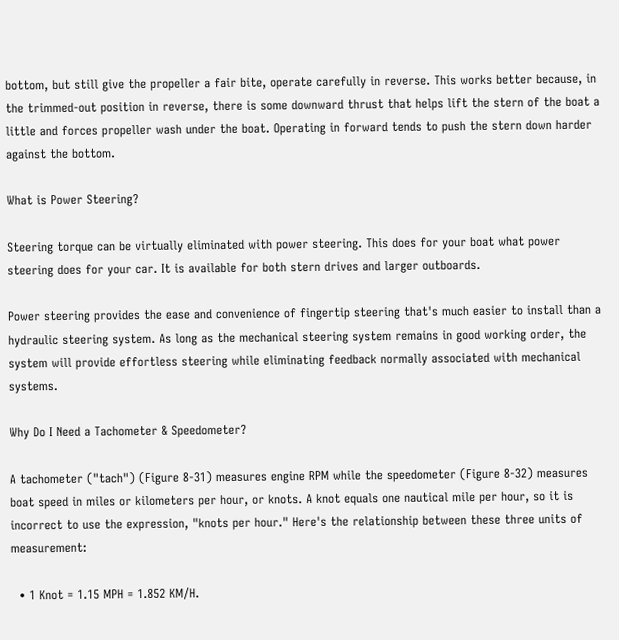bottom, but still give the propeller a fair bite, operate carefully in reverse. This works better because, in the trimmed-out position in reverse, there is some downward thrust that helps lift the stern of the boat a little and forces propeller wash under the boat. Operating in forward tends to push the stern down harder against the bottom.

What is Power Steering?

Steering torque can be virtually eliminated with power steering. This does for your boat what power steering does for your car. It is available for both stern drives and larger outboards.

Power steering provides the ease and convenience of fingertip steering that's much easier to install than a hydraulic steering system. As long as the mechanical steering system remains in good working order, the system will provide effortless steering while eliminating feedback normally associated with mechanical systems.

Why Do I Need a Tachometer & Speedometer?

A tachometer ("tach") (Figure 8-31) measures engine RPM while the speedometer (Figure 8-32) measures boat speed in miles or kilometers per hour, or knots. A knot equals one nautical mile per hour, so it is incorrect to use the expression, "knots per hour." Here's the relationship between these three units of measurement:

  • 1 Knot = 1.15 MPH = 1.852 KM/H.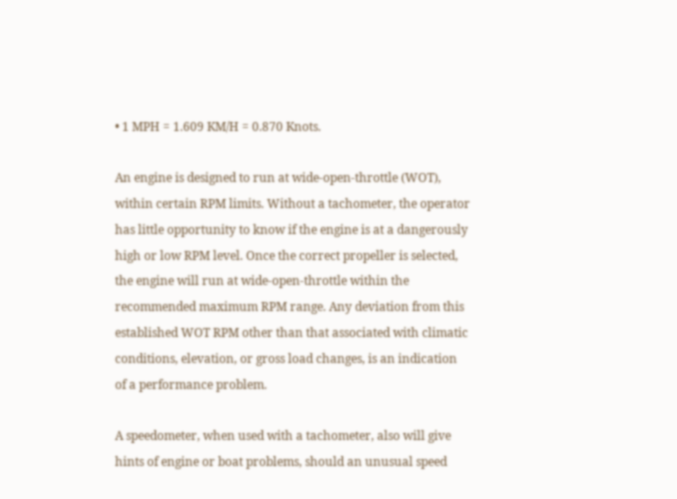• 1 MPH = 1.609 KM/H = 0.870 Knots.

An engine is designed to run at wide-open-throttle (WOT), within certain RPM limits. Without a tachometer, the operator has little opportunity to know if the engine is at a dangerously high or low RPM level. Once the correct propeller is selected, the engine will run at wide-open-throttle within the recommended maximum RPM range. Any deviation from this established WOT RPM other than that associated with climatic conditions, elevation, or gross load changes, is an indication of a performance problem.

A speedometer, when used with a tachometer, also will give hints of engine or boat problems, should an unusual speed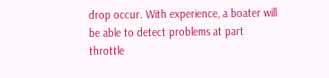drop occur. With experience, a boater will be able to detect problems at part throttle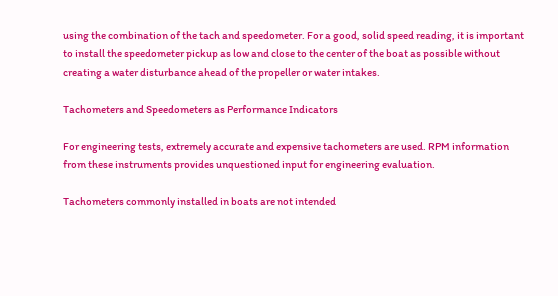using the combination of the tach and speedometer. For a good, solid speed reading, it is important to install the speedometer pickup as low and close to the center of the boat as possible without creating a water disturbance ahead of the propeller or water intakes.

Tachometers and Speedometers as Performance Indicators

For engineering tests, extremely accurate and expensive tachometers are used. RPM information from these instruments provides unquestioned input for engineering evaluation.

Tachometers commonly installed in boats are not intended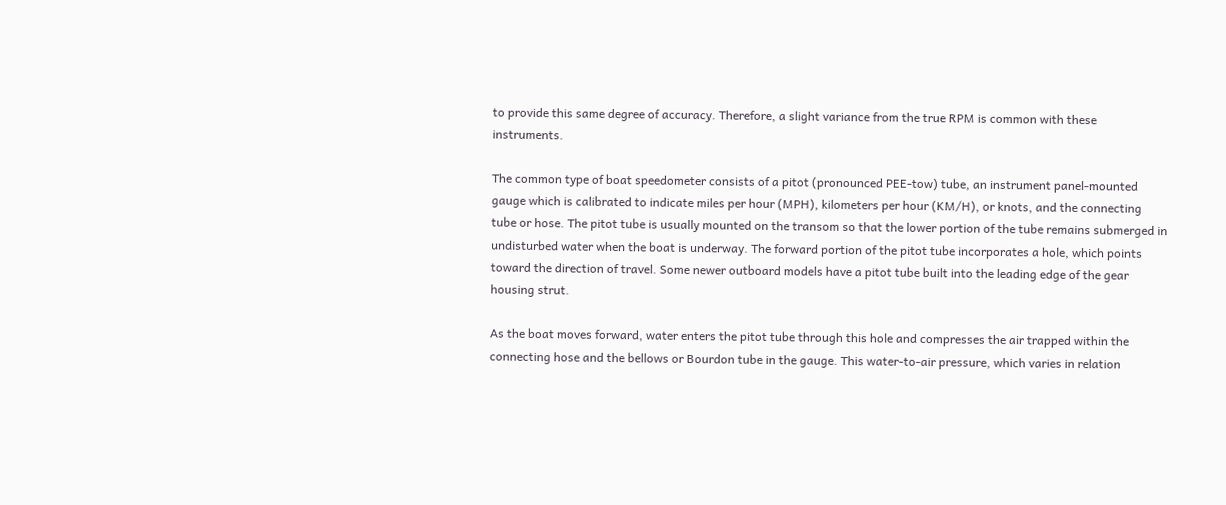to provide this same degree of accuracy. Therefore, a slight variance from the true RPM is common with these instruments.

The common type of boat speedometer consists of a pitot (pronounced PEE-tow) tube, an instrument panel-mounted gauge which is calibrated to indicate miles per hour (MPH), kilometers per hour (KM/H), or knots, and the connecting tube or hose. The pitot tube is usually mounted on the transom so that the lower portion of the tube remains submerged in undisturbed water when the boat is underway. The forward portion of the pitot tube incorporates a hole, which points toward the direction of travel. Some newer outboard models have a pitot tube built into the leading edge of the gear housing strut.

As the boat moves forward, water enters the pitot tube through this hole and compresses the air trapped within the connecting hose and the bellows or Bourdon tube in the gauge. This water-to-air pressure, which varies in relation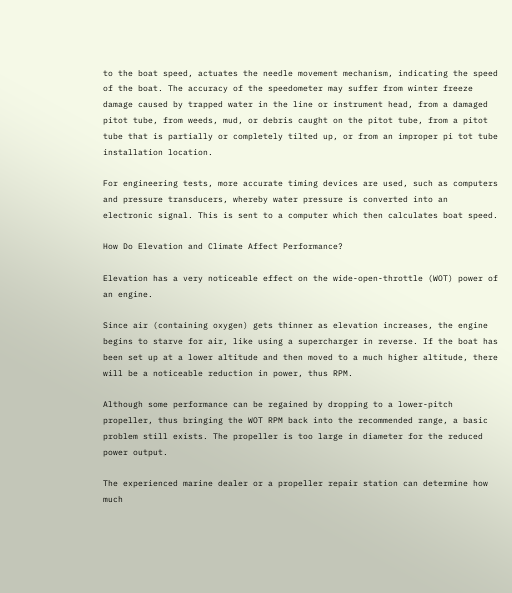to the boat speed, actuates the needle movement mechanism, indicating the speed of the boat. The accuracy of the speedometer may suffer from winter freeze damage caused by trapped water in the line or instrument head, from a damaged pitot tube, from weeds, mud, or debris caught on the pitot tube, from a pitot tube that is partially or completely tilted up, or from an improper pi tot tube installation location.

For engineering tests, more accurate timing devices are used, such as computers and pressure transducers, whereby water pressure is converted into an electronic signal. This is sent to a computer which then calculates boat speed.

How Do Elevation and Climate Affect Performance?

Elevation has a very noticeable effect on the wide-open-throttle (WOT) power of an engine.

Since air (containing oxygen) gets thinner as elevation increases, the engine begins to starve for air, like using a supercharger in reverse. If the boat has been set up at a lower altitude and then moved to a much higher altitude, there will be a noticeable reduction in power, thus RPM.

Although some performance can be regained by dropping to a lower-pitch propeller, thus bringing the WOT RPM back into the recommended range, a basic problem still exists. The propeller is too large in diameter for the reduced power output.

The experienced marine dealer or a propeller repair station can determine how much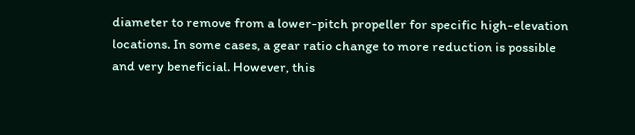diameter to remove from a lower-pitch propeller for specific high-elevation locations. In some cases, a gear ratio change to more reduction is possible and very beneficial. However, this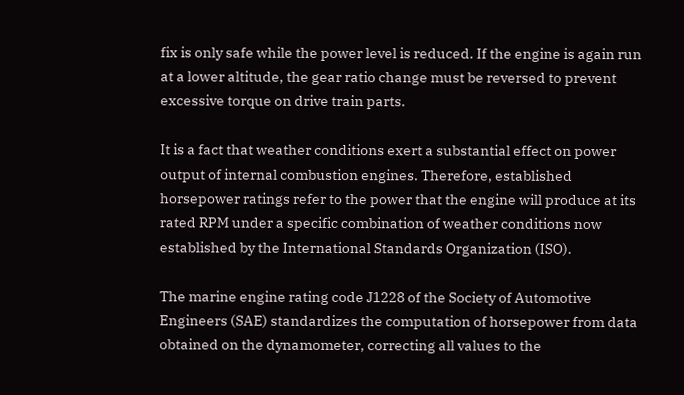fix is only safe while the power level is reduced. If the engine is again run at a lower altitude, the gear ratio change must be reversed to prevent excessive torque on drive train parts.

It is a fact that weather conditions exert a substantial effect on power output of internal combustion engines. Therefore, established horsepower ratings refer to the power that the engine will produce at its rated RPM under a specific combination of weather conditions now established by the International Standards Organization (ISO).

The marine engine rating code J1228 of the Society of Automotive Engineers (SAE) standardizes the computation of horsepower from data obtained on the dynamometer, correcting all values to the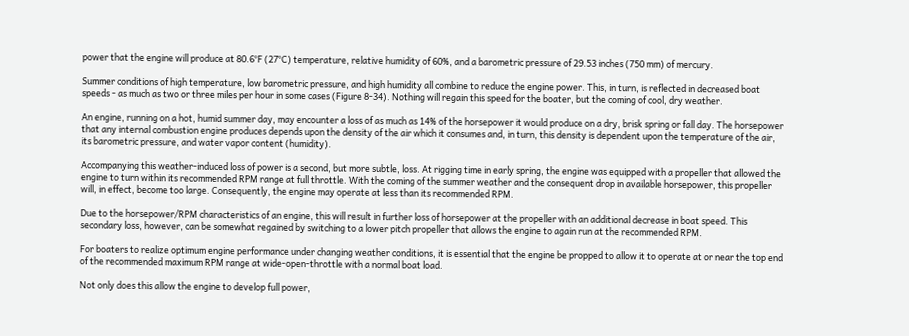power that the engine will produce at 80.6°F (27°C) temperature, relative humidity of 60%, and a barometric pressure of 29.53 inches (750 mm) of mercury.

Summer conditions of high temperature, low barometric pressure, and high humidity all combine to reduce the engine power. This, in turn, is reflected in decreased boat speeds - as much as two or three miles per hour in some cases (Figure 8-34). Nothing will regain this speed for the boater, but the coming of cool, dry weather.

An engine, running on a hot, humid summer day, may encounter a loss of as much as 14% of the horsepower it would produce on a dry, brisk spring or fall day. The horsepower that any internal combustion engine produces depends upon the density of the air which it consumes and, in turn, this density is dependent upon the temperature of the air, its barometric pressure, and water vapor content (humidity).

Accompanying this weather-induced loss of power is a second, but more subtle, loss. At rigging time in early spring, the engine was equipped with a propeller that allowed the engine to turn within its recommended RPM range at full throttle. With the coming of the summer weather and the consequent drop in available horsepower, this propeller will, in effect, become too large. Consequently, the engine may operate at less than its recommended RPM.

Due to the horsepower/RPM characteristics of an engine, this will result in further loss of horsepower at the propeller with an additional decrease in boat speed. This secondary loss, however, can be somewhat regained by switching to a lower pitch propeller that allows the engine to again run at the recommended RPM.

For boaters to realize optimum engine performance under changing weather conditions, it is essential that the engine be propped to allow it to operate at or near the top end of the recommended maximum RPM range at wide-open-throttle with a normal boat load.

Not only does this allow the engine to develop full power,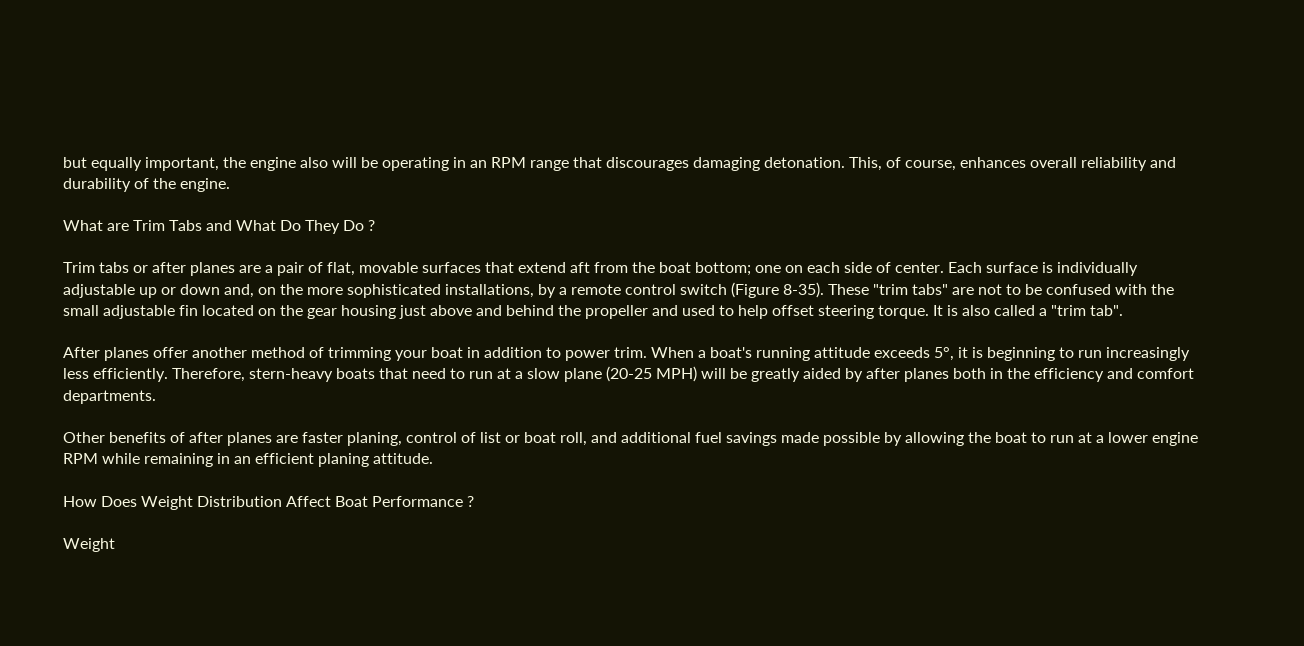but equally important, the engine also will be operating in an RPM range that discourages damaging detonation. This, of course, enhances overall reliability and durability of the engine.

What are Trim Tabs and What Do They Do ?

Trim tabs or after planes are a pair of flat, movable surfaces that extend aft from the boat bottom; one on each side of center. Each surface is individually adjustable up or down and, on the more sophisticated installations, by a remote control switch (Figure 8-35). These "trim tabs" are not to be confused with the small adjustable fin located on the gear housing just above and behind the propeller and used to help offset steering torque. It is also called a "trim tab".

After planes offer another method of trimming your boat in addition to power trim. When a boat's running attitude exceeds 5°, it is beginning to run increasingly less efficiently. Therefore, stern-heavy boats that need to run at a slow plane (20-25 MPH) will be greatly aided by after planes both in the efficiency and comfort departments.

Other benefits of after planes are faster planing, control of list or boat roll, and additional fuel savings made possible by allowing the boat to run at a lower engine RPM while remaining in an efficient planing attitude.

How Does Weight Distribution Affect Boat Performance ?

Weight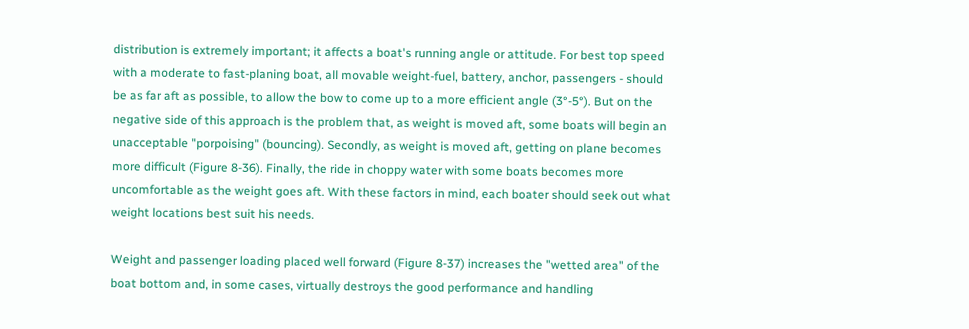distribution is extremely important; it affects a boat's running angle or attitude. For best top speed with a moderate to fast-planing boat, all movable weight-fuel, battery, anchor, passengers - should be as far aft as possible, to allow the bow to come up to a more efficient angle (3°-5°). But on the negative side of this approach is the problem that, as weight is moved aft, some boats will begin an unacceptable "porpoising" (bouncing). Secondly, as weight is moved aft, getting on plane becomes more difficult (Figure 8-36). Finally, the ride in choppy water with some boats becomes more uncomfortable as the weight goes aft. With these factors in mind, each boater should seek out what weight locations best suit his needs.

Weight and passenger loading placed well forward (Figure 8-37) increases the "wetted area" of the boat bottom and, in some cases, virtually destroys the good performance and handling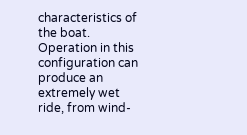characteristics of the boat. Operation in this configuration can produce an extremely wet ride, from wind-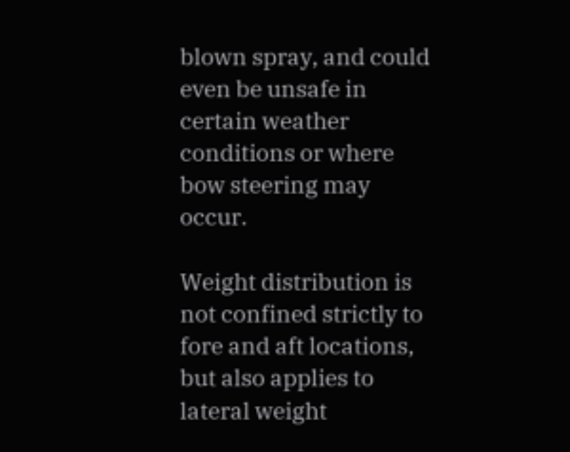blown spray, and could even be unsafe in certain weather conditions or where bow steering may occur.

Weight distribution is not confined strictly to fore and aft locations, but also applies to lateral weight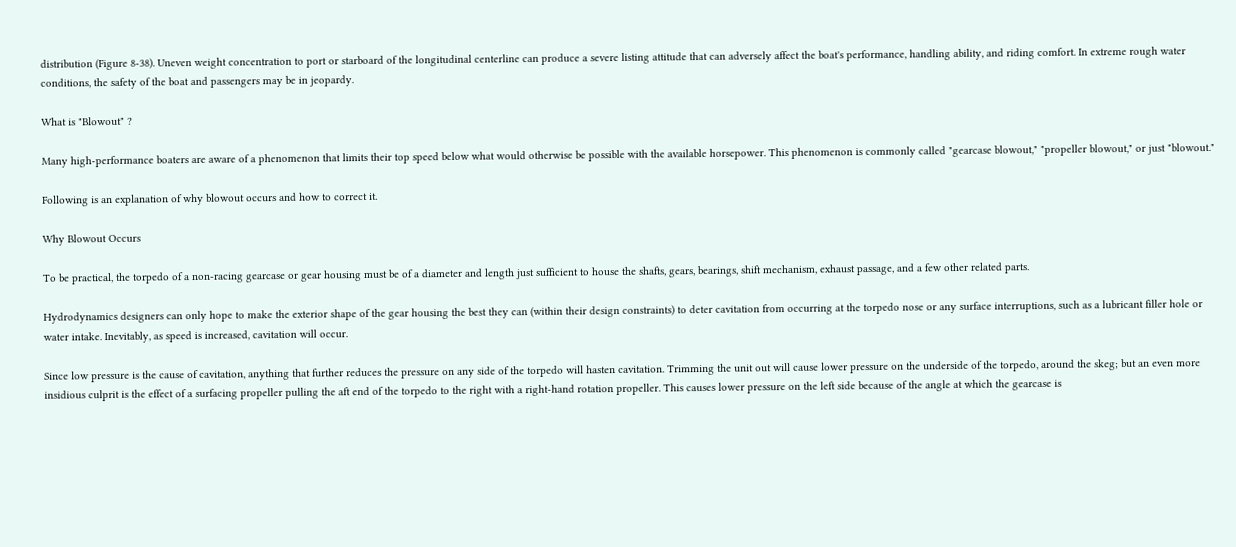distribution (Figure 8-38). Uneven weight concentration to port or starboard of the longitudinal centerline can produce a severe listing attitude that can adversely affect the boat's performance, handling ability, and riding comfort. In extreme rough water conditions, the safety of the boat and passengers may be in jeopardy.

What is "Blowout" ?

Many high-performance boaters are aware of a phenomenon that limits their top speed below what would otherwise be possible with the available horsepower. This phenomenon is commonly called "gearcase blowout," "propeller blowout," or just "blowout."

Following is an explanation of why blowout occurs and how to correct it.

Why Blowout Occurs

To be practical, the torpedo of a non-racing gearcase or gear housing must be of a diameter and length just sufficient to house the shafts, gears, bearings, shift mechanism, exhaust passage, and a few other related parts.

Hydrodynamics designers can only hope to make the exterior shape of the gear housing the best they can (within their design constraints) to deter cavitation from occurring at the torpedo nose or any surface interruptions, such as a lubricant filler hole or water intake. Inevitably, as speed is increased, cavitation will occur.

Since low pressure is the cause of cavitation, anything that further reduces the pressure on any side of the torpedo will hasten cavitation. Trimming the unit out will cause lower pressure on the underside of the torpedo, around the skeg; but an even more insidious culprit is the effect of a surfacing propeller pulling the aft end of the torpedo to the right with a right-hand rotation propeller. This causes lower pressure on the left side because of the angle at which the gearcase is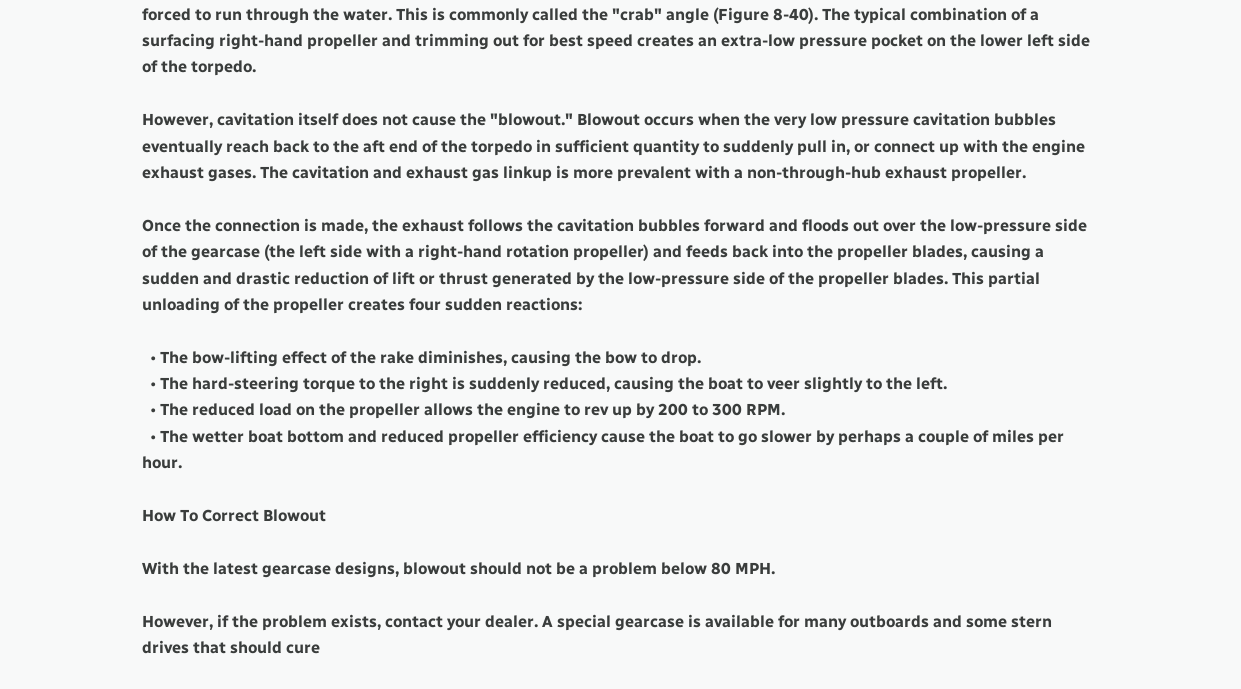forced to run through the water. This is commonly called the "crab" angle (Figure 8-40). The typical combination of a surfacing right-hand propeller and trimming out for best speed creates an extra-low pressure pocket on the lower left side of the torpedo.

However, cavitation itself does not cause the "blowout." Blowout occurs when the very low pressure cavitation bubbles eventually reach back to the aft end of the torpedo in sufficient quantity to suddenly pull in, or connect up with the engine exhaust gases. The cavitation and exhaust gas linkup is more prevalent with a non-through-hub exhaust propeller.

Once the connection is made, the exhaust follows the cavitation bubbles forward and floods out over the low-pressure side of the gearcase (the left side with a right-hand rotation propeller) and feeds back into the propeller blades, causing a sudden and drastic reduction of lift or thrust generated by the low-pressure side of the propeller blades. This partial unloading of the propeller creates four sudden reactions:

  • The bow-lifting effect of the rake diminishes, causing the bow to drop.
  • The hard-steering torque to the right is suddenly reduced, causing the boat to veer slightly to the left.
  • The reduced load on the propeller allows the engine to rev up by 200 to 300 RPM.
  • The wetter boat bottom and reduced propeller efficiency cause the boat to go slower by perhaps a couple of miles per hour.

How To Correct Blowout

With the latest gearcase designs, blowout should not be a problem below 80 MPH.

However, if the problem exists, contact your dealer. A special gearcase is available for many outboards and some stern drives that should cure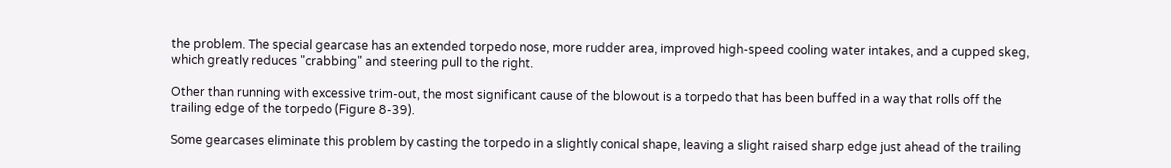the problem. The special gearcase has an extended torpedo nose, more rudder area, improved high-speed cooling water intakes, and a cupped skeg, which greatly reduces "crabbing" and steering pull to the right.

Other than running with excessive trim-out, the most significant cause of the blowout is a torpedo that has been buffed in a way that rolls off the trailing edge of the torpedo (Figure 8-39).

Some gearcases eliminate this problem by casting the torpedo in a slightly conical shape, leaving a slight raised sharp edge just ahead of the trailing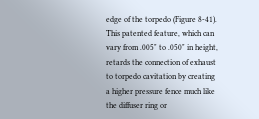edge of the torpedo (Figure 8-41). This patented feature, which can vary from .005" to .050" in height, retards the connection of exhaust to torpedo cavitation by creating a higher pressure fence much like the diffuser ring or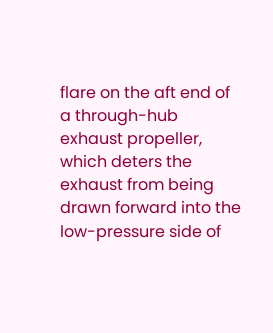flare on the aft end of a through-hub exhaust propeller, which deters the exhaust from being drawn forward into the low-pressure side of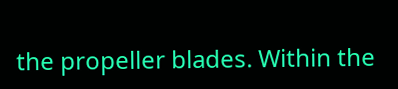the propeller blades. Within the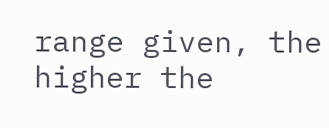range given, the higher the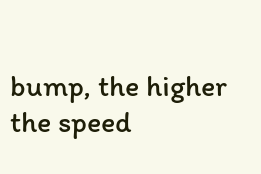bump, the higher the speed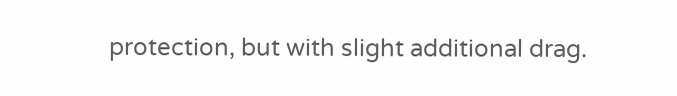protection, but with slight additional drag.